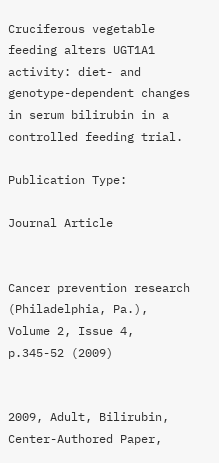Cruciferous vegetable feeding alters UGT1A1 activity: diet- and genotype-dependent changes in serum bilirubin in a controlled feeding trial.

Publication Type:

Journal Article


Cancer prevention research (Philadelphia, Pa.), Volume 2, Issue 4, p.345-52 (2009)


2009, Adult, Bilirubin, Center-Authored Paper,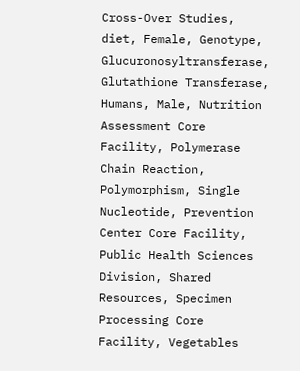Cross-Over Studies, diet, Female, Genotype, Glucuronosyltransferase, Glutathione Transferase, Humans, Male, Nutrition Assessment Core Facility, Polymerase Chain Reaction, Polymorphism, Single Nucleotide, Prevention Center Core Facility, Public Health Sciences Division, Shared Resources, Specimen Processing Core Facility, Vegetables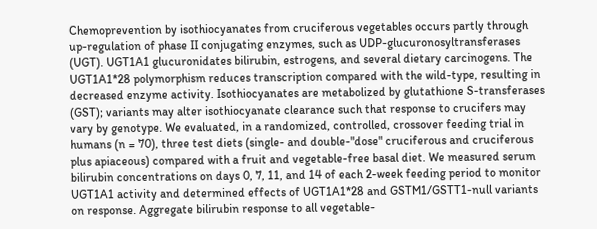Chemoprevention by isothiocyanates from cruciferous vegetables occurs partly through up-regulation of phase II conjugating enzymes, such as UDP-glucuronosyltransferases (UGT). UGT1A1 glucuronidates bilirubin, estrogens, and several dietary carcinogens. The UGT1A1*28 polymorphism reduces transcription compared with the wild-type, resulting in decreased enzyme activity. Isothiocyanates are metabolized by glutathione S-transferases (GST); variants may alter isothiocyanate clearance such that response to crucifers may vary by genotype. We evaluated, in a randomized, controlled, crossover feeding trial in humans (n = 70), three test diets (single- and double-"dose" cruciferous and cruciferous plus apiaceous) compared with a fruit and vegetable-free basal diet. We measured serum bilirubin concentrations on days 0, 7, 11, and 14 of each 2-week feeding period to monitor UGT1A1 activity and determined effects of UGT1A1*28 and GSTM1/GSTT1-null variants on response. Aggregate bilirubin response to all vegetable-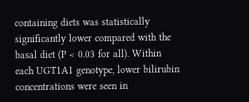containing diets was statistically significantly lower compared with the basal diet (P < 0.03 for all). Within each UGT1A1 genotype, lower bilirubin concentrations were seen in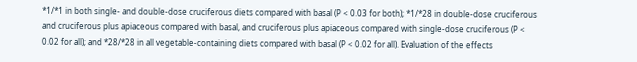*1/*1 in both single- and double-dose cruciferous diets compared with basal (P < 0.03 for both); *1/*28 in double-dose cruciferous and cruciferous plus apiaceous compared with basal, and cruciferous plus apiaceous compared with single-dose cruciferous (P < 0.02 for all); and *28/*28 in all vegetable-containing diets compared with basal (P < 0.02 for all). Evaluation of the effects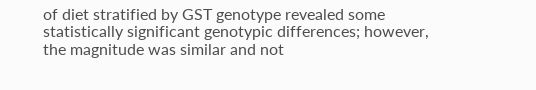of diet stratified by GST genotype revealed some statistically significant genotypic differences; however, the magnitude was similar and not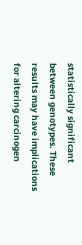statistically significant between genotypes. These results may have implications for altering carcinogen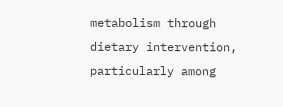metabolism through dietary intervention, particularly among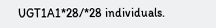UGT1A1*28/*28 individuals.